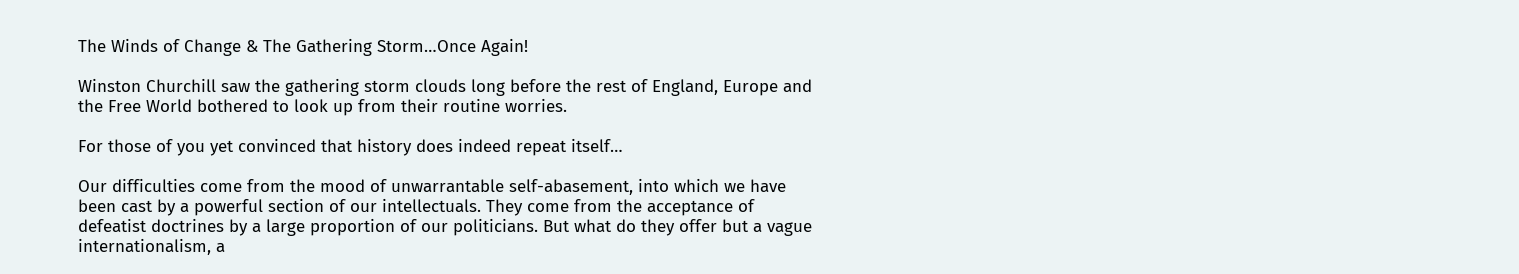The Winds of Change & The Gathering Storm…Once Again!

Winston Churchill saw the gathering storm clouds long before the rest of England, Europe and the Free World bothered to look up from their routine worries.

For those of you yet convinced that history does indeed repeat itself…

Our difficulties come from the mood of unwarrantable self-abasement, into which we have been cast by a powerful section of our intellectuals. They come from the acceptance of defeatist doctrines by a large proportion of our politicians. But what do they offer but a vague internationalism, a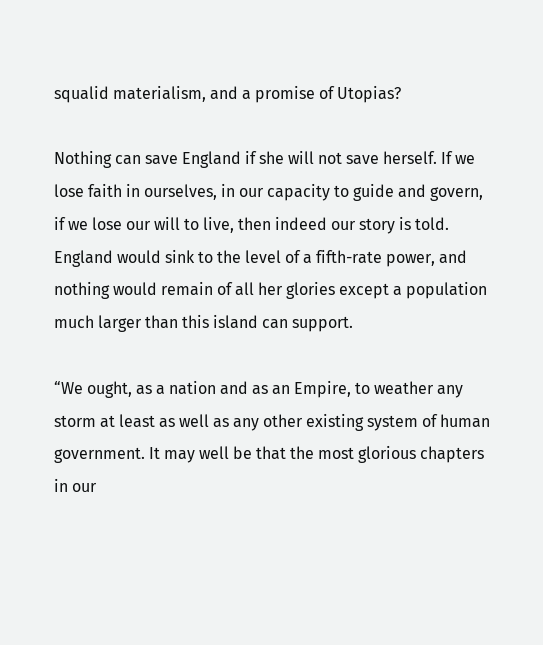squalid materialism, and a promise of Utopias?

Nothing can save England if she will not save herself. If we lose faith in ourselves, in our capacity to guide and govern, if we lose our will to live, then indeed our story is told. England would sink to the level of a fifth-rate power, and nothing would remain of all her glories except a population much larger than this island can support.

“We ought, as a nation and as an Empire, to weather any storm at least as well as any other existing system of human government. It may well be that the most glorious chapters in our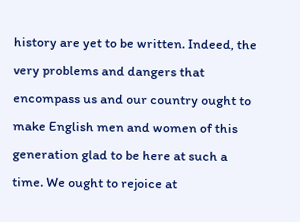history are yet to be written. Indeed, the very problems and dangers that encompass us and our country ought to make English men and women of this generation glad to be here at such a time. We ought to rejoice at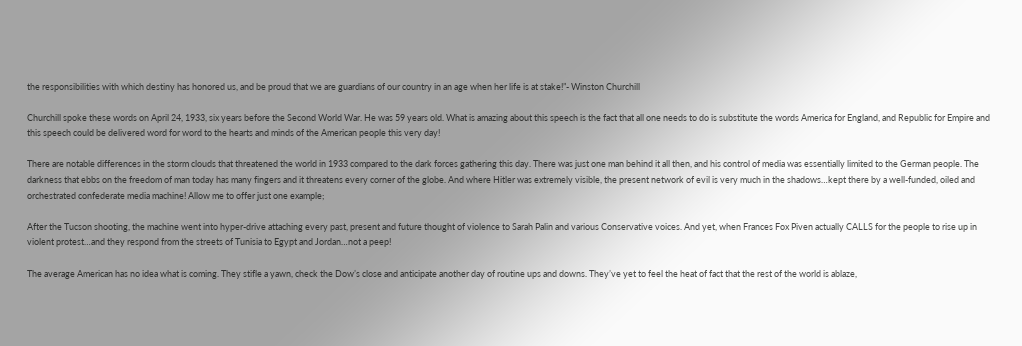the responsibilities with which destiny has honored us, and be proud that we are guardians of our country in an age when her life is at stake!”- Winston Churchill

Churchill spoke these words on April 24, 1933, six years before the Second World War. He was 59 years old. What is amazing about this speech is the fact that all one needs to do is substitute the words America for England, and Republic for Empire and this speech could be delivered word for word to the hearts and minds of the American people this very day!

There are notable differences in the storm clouds that threatened the world in 1933 compared to the dark forces gathering this day. There was just one man behind it all then, and his control of media was essentially limited to the German people. The darkness that ebbs on the freedom of man today has many fingers and it threatens every corner of the globe. And where Hitler was extremely visible, the present network of evil is very much in the shadows…kept there by a well-funded, oiled and orchestrated confederate media machine! Allow me to offer just one example;

After the Tucson shooting, the machine went into hyper-drive attaching every past, present and future thought of violence to Sarah Palin and various Conservative voices. And yet, when Frances Fox Piven actually CALLS for the people to rise up in violent protest…and they respond from the streets of Tunisia to Egypt and Jordan…not a peep!

The average American has no idea what is coming. They stifle a yawn, check the Dow’s close and anticipate another day of routine ups and downs. They’ve yet to feel the heat of fact that the rest of the world is ablaze,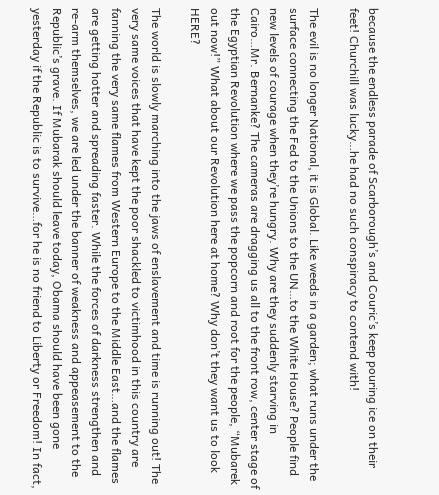because the endless parade of Scarborough’s and Couric’s keep pouring ice on their feet! Churchill was lucky…he had no such conspiracy to contend with!

The evil is no longer National, it is Global. Like weeds in a garden; what runs under the surface connecting the Fed to the Unions to the UN…to the White House? People find new levels of courage when they’re hungry. Why are they suddenly starving in Cairo…Mr. Bernanke? The cameras are dragging us all to the front row, center stage of the Egyptian Revolution where we pass the popcorn and root for the people, “Mubarek out now!” What about our Revolution here at home? Why don’t they want us to look HERE?

The world is slowly marching into the jaws of enslavement and time is running out! The very same voices that have kept the poor shackled to victimhood in this country are fanning the very same flames from Western Europe to the Middle East…and the flames are getting hotter and spreading faster. While the forces of darkness strengthen and re-arm themselves, we are led under the banner of weakness and appeasement to the Republic’s grave. If Mubarak should leave today, Obama should have been gone yesterday if the Republic is to survive…for he is no friend to Liberty or Freedom! In fact,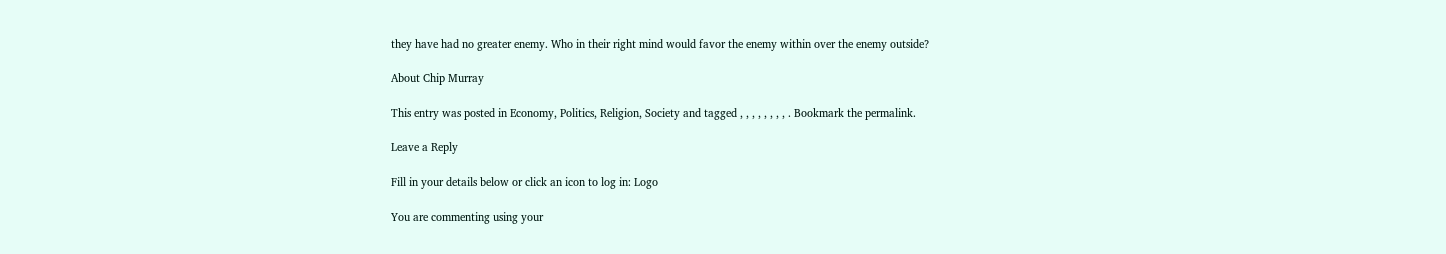they have had no greater enemy. Who in their right mind would favor the enemy within over the enemy outside?

About Chip Murray

This entry was posted in Economy, Politics, Religion, Society and tagged , , , , , , , , . Bookmark the permalink.

Leave a Reply

Fill in your details below or click an icon to log in: Logo

You are commenting using your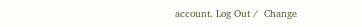account. Log Out /  Change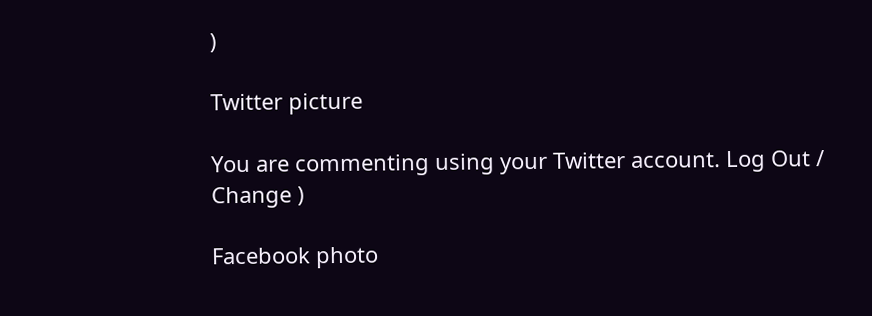)

Twitter picture

You are commenting using your Twitter account. Log Out /  Change )

Facebook photo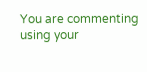You are commenting using your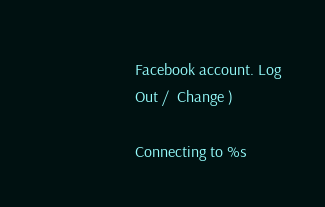Facebook account. Log Out /  Change )

Connecting to %s